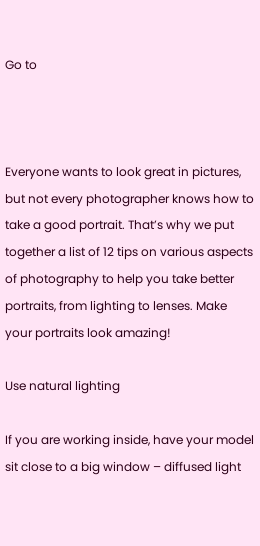Go to



Everyone wants to look great in pictures, but not every photographer knows how to take a good portrait. That’s why we put together a list of 12 tips on various aspects of photography to help you take better portraits, from lighting to lenses. Make your portraits look amazing!

Use natural lighting

If you are working inside, have your model sit close to a big window – diffused light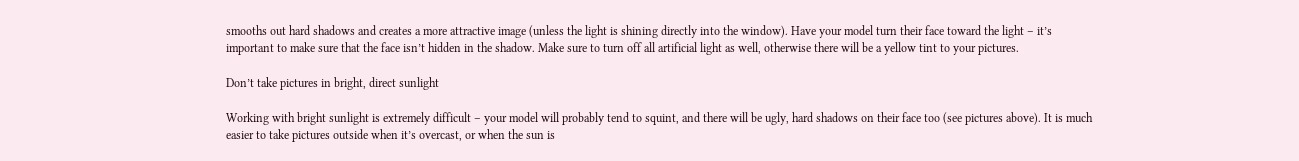smooths out hard shadows and creates a more attractive image (unless the light is shining directly into the window). Have your model turn their face toward the light – it’s important to make sure that the face isn’t hidden in the shadow. Make sure to turn off all artificial light as well, otherwise there will be a yellow tint to your pictures.

Don’t take pictures in bright, direct sunlight

Working with bright sunlight is extremely difficult – your model will probably tend to squint, and there will be ugly, hard shadows on their face too (see pictures above). It is much easier to take pictures outside when it’s overcast, or when the sun is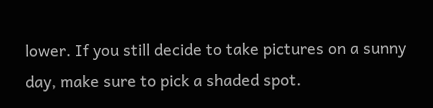lower. If you still decide to take pictures on a sunny day, make sure to pick a shaded spot.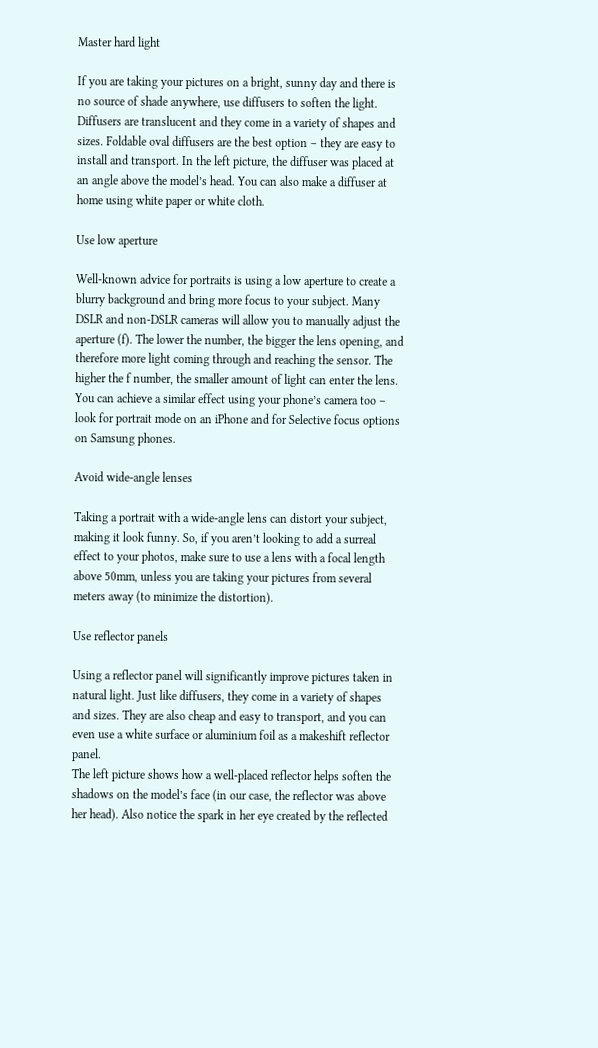Master hard light

If you are taking your pictures on a bright, sunny day and there is no source of shade anywhere, use diffusers to soften the light. Diffusers are translucent and they come in a variety of shapes and sizes. Foldable oval diffusers are the best option – they are easy to install and transport. In the left picture, the diffuser was placed at an angle above the model’s head. You can also make a diffuser at home using white paper or white cloth.

Use low aperture

Well-known advice for portraits is using a low aperture to create a blurry background and bring more focus to your subject. Many DSLR and non-DSLR cameras will allow you to manually adjust the aperture (f). The lower the number, the bigger the lens opening, and therefore more light coming through and reaching the sensor. The higher the f number, the smaller amount of light can enter the lens. You can achieve a similar effect using your phone’s camera too – look for portrait mode on an iPhone and for Selective focus options on Samsung phones.

Avoid wide-angle lenses

Taking a portrait with a wide-angle lens can distort your subject, making it look funny. So, if you aren’t looking to add a surreal effect to your photos, make sure to use a lens with a focal length above 50mm, unless you are taking your pictures from several meters away (to minimize the distortion).

Use reflector panels

Using a reflector panel will significantly improve pictures taken in natural light. Just like diffusers, they come in a variety of shapes and sizes. They are also cheap and easy to transport, and you can even use a white surface or aluminium foil as a makeshift reflector panel.
The left picture shows how a well-placed reflector helps soften the shadows on the model’s face (in our case, the reflector was above her head). Also notice the spark in her eye created by the reflected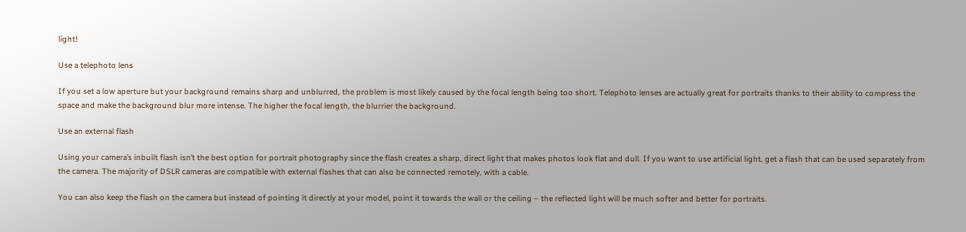light!

Use a telephoto lens

If you set a low aperture but your background remains sharp and unblurred, the problem is most likely caused by the focal length being too short. Telephoto lenses are actually great for portraits thanks to their ability to compress the space and make the background blur more intense. The higher the focal length, the blurrier the background.

Use an external flash

Using your camera’s inbuilt flash isn’t the best option for portrait photography since the flash creates a sharp, direct light that makes photos look flat and dull. If you want to use artificial light, get a flash that can be used separately from the camera. The majority of DSLR cameras are compatible with external flashes that can also be connected remotely, with a cable.

You can also keep the flash on the camera but instead of pointing it directly at your model, point it towards the wall or the ceiling – the reflected light will be much softer and better for portraits.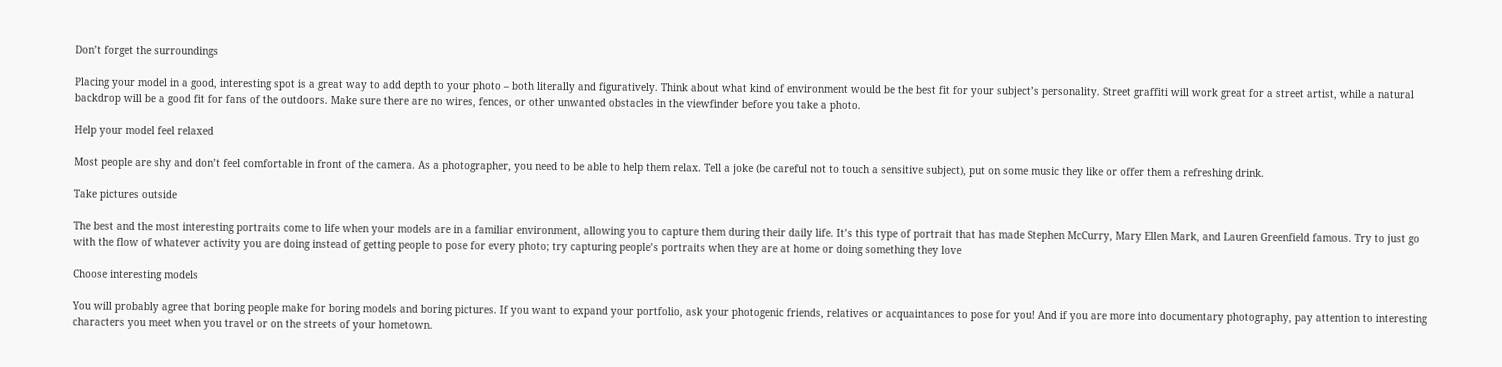Don’t forget the surroundings

Placing your model in a good, interesting spot is a great way to add depth to your photo – both literally and figuratively. Think about what kind of environment would be the best fit for your subject’s personality. Street graffiti will work great for a street artist, while a natural backdrop will be a good fit for fans of the outdoors. Make sure there are no wires, fences, or other unwanted obstacles in the viewfinder before you take a photo.

Help your model feel relaxed

Most people are shy and don’t feel comfortable in front of the camera. As a photographer, you need to be able to help them relax. Tell a joke (be careful not to touch a sensitive subject), put on some music they like or offer them a refreshing drink.

Take pictures outside

The best and the most interesting portraits come to life when your models are in a familiar environment, allowing you to capture them during their daily life. It’s this type of portrait that has made Stephen McCurry, Mary Ellen Mark, and Lauren Greenfield famous. Try to just go with the flow of whatever activity you are doing instead of getting people to pose for every photo; try capturing people’s portraits when they are at home or doing something they love

Choose interesting models

You will probably agree that boring people make for boring models and boring pictures. If you want to expand your portfolio, ask your photogenic friends, relatives or acquaintances to pose for you! And if you are more into documentary photography, pay attention to interesting characters you meet when you travel or on the streets of your hometown.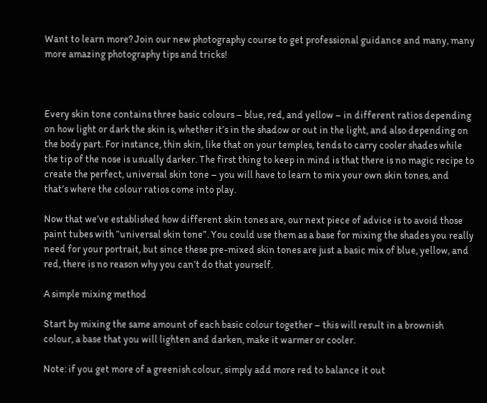Want to learn more? Join our new photography course to get professional guidance and many, many more amazing photography tips and tricks!



Every skin tone contains three basic colours – blue, red, and yellow – in different ratios depending on how light or dark the skin is, whether it’s in the shadow or out in the light, and also depending on the body part. For instance, thin skin, like that on your temples, tends to carry cooler shades while the tip of the nose is usually darker. The first thing to keep in mind is that there is no magic recipe to create the perfect, universal skin tone – you will have to learn to mix your own skin tones, and that’s where the colour ratios come into play.

Now that we’ve established how different skin tones are, our next piece of advice is to avoid those paint tubes with “universal skin tone”. You could use them as a base for mixing the shades you really need for your portrait, but since these pre-mixed skin tones are just a basic mix of blue, yellow, and red, there is no reason why you can’t do that yourself.

A simple mixing method

Start by mixing the same amount of each basic colour together – this will result in a brownish colour, a base that you will lighten and darken, make it warmer or cooler.

Note: if you get more of a greenish colour, simply add more red to balance it out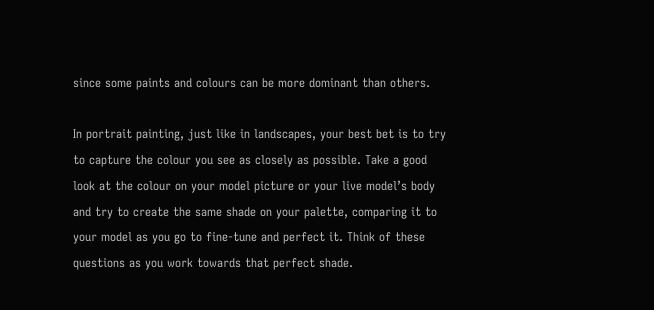since some paints and colours can be more dominant than others.

In portrait painting, just like in landscapes, your best bet is to try to capture the colour you see as closely as possible. Take a good look at the colour on your model picture or your live model’s body and try to create the same shade on your palette, comparing it to your model as you go to fine-tune and perfect it. Think of these questions as you work towards that perfect shade.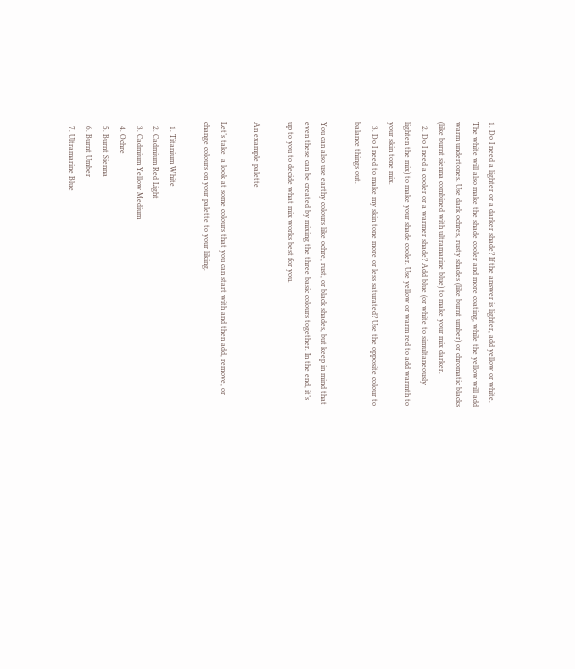1. Do I need a lighter or a darker shade? If the answer is lighter, add yellow or white. The white will also make the shade cooler and more coating, while the yellow will add warm undertones. Use dark ochres, rusty shades (like burnt umber) or chromatic blacks (like burnt sienna combined with ultramarine blue) to make your mix darker.
  2. Do I need a cooler or a warmer shade? Add blue (or white to simultaneously lighten the mix) to make your shade cooler. Use yellow or warm red to add warmth to your skin tone mix.
  3. Do I need to make my skin tone more or less saturated? Use the opposite colour to balance things out.

You can also use earthy colours like ochre, rust, or black shades, but keep in mind that even these can be created by mixing the three basic colours together. In the end, it’s up to you to decide what mix works best for you.

An example palette

Let’s take  a look at some colours that you can start with and then add, remove, or change colours on your palette to your liking.

  1. Titanium White
  2. Cadmium Red Light
  3. Cadmium Yellow Medium
  4. Ochre
  5. Burnt Sienna
  6. Burnt Umber
  7. Ultramarine Blue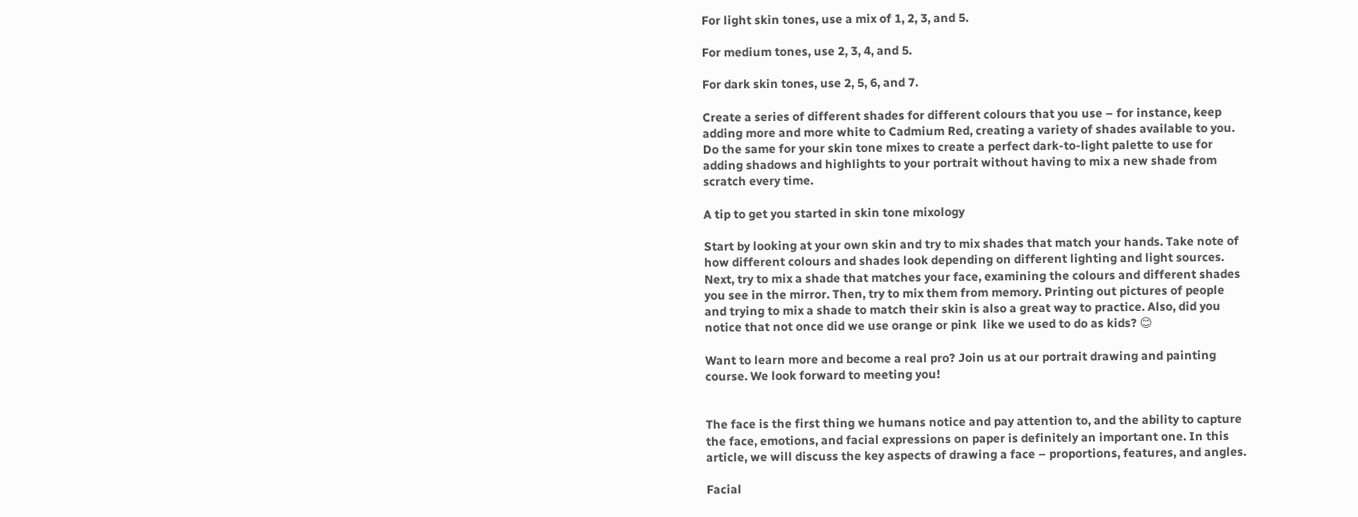For light skin tones, use a mix of 1, 2, 3, and 5.

For medium tones, use 2, 3, 4, and 5.

For dark skin tones, use 2, 5, 6, and 7.

Create a series of different shades for different colours that you use – for instance, keep adding more and more white to Cadmium Red, creating a variety of shades available to you. Do the same for your skin tone mixes to create a perfect dark-to-light palette to use for adding shadows and highlights to your portrait without having to mix a new shade from scratch every time.

A tip to get you started in skin tone mixology

Start by looking at your own skin and try to mix shades that match your hands. Take note of how different colours and shades look depending on different lighting and light sources. Next, try to mix a shade that matches your face, examining the colours and different shades you see in the mirror. Then, try to mix them from memory. Printing out pictures of people and trying to mix a shade to match their skin is also a great way to practice. Also, did you notice that not once did we use orange or pink  like we used to do as kids? 😊

Want to learn more and become a real pro? Join us at our portrait drawing and painting course. We look forward to meeting you!


The face is the first thing we humans notice and pay attention to, and the ability to capture the face, emotions, and facial expressions on paper is definitely an important one. In this article, we will discuss the key aspects of drawing a face – proportions, features, and angles.

Facial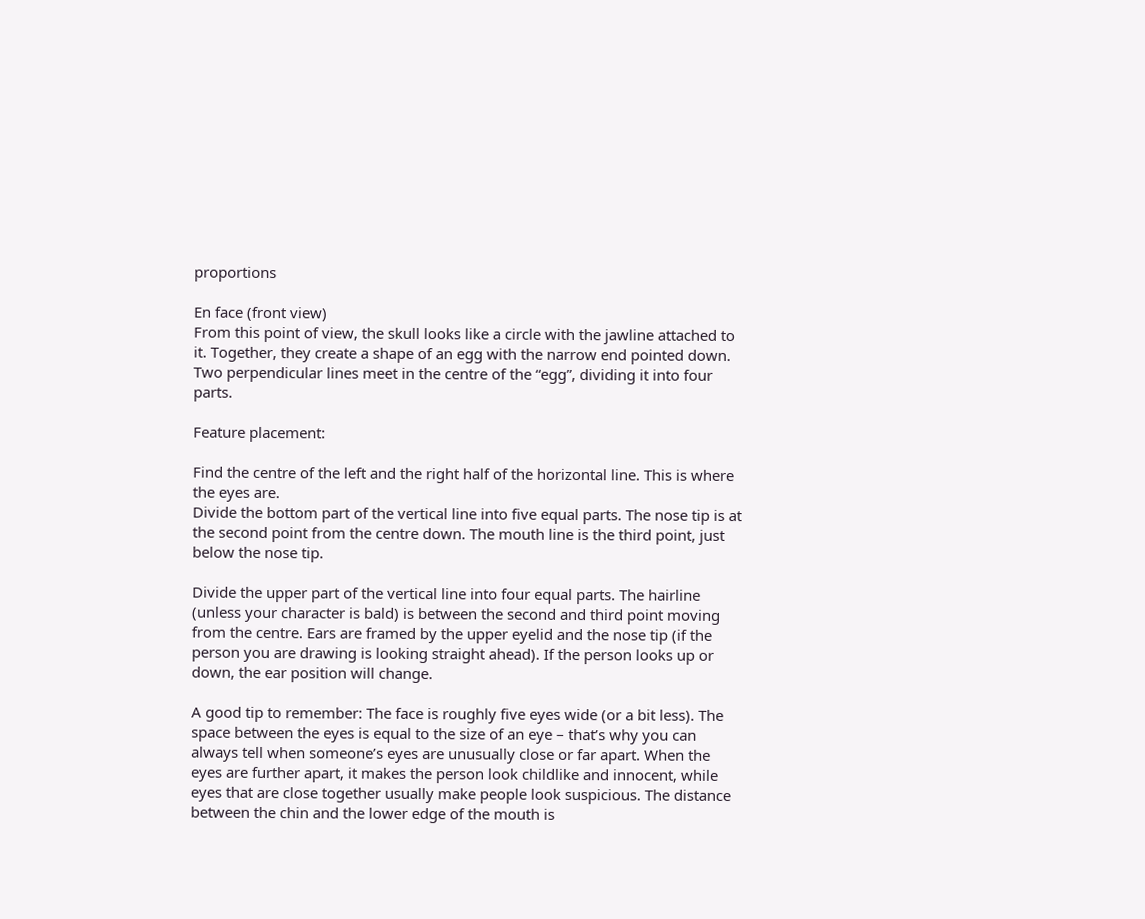proportions

En face (front view)
From this point of view, the skull looks like a circle with the jawline attached to it. Together, they create a shape of an egg with the narrow end pointed down. Two perpendicular lines meet in the centre of the “egg”, dividing it into four parts.

Feature placement:

Find the centre of the left and the right half of the horizontal line. This is where the eyes are.
Divide the bottom part of the vertical line into five equal parts. The nose tip is at the second point from the centre down. The mouth line is the third point, just below the nose tip.

Divide the upper part of the vertical line into four equal parts. The hairline (unless your character is bald) is between the second and third point moving from the centre. Ears are framed by the upper eyelid and the nose tip (if the person you are drawing is looking straight ahead). If the person looks up or down, the ear position will change.

A good tip to remember: The face is roughly five eyes wide (or a bit less). The space between the eyes is equal to the size of an eye – that’s why you can always tell when someone’s eyes are unusually close or far apart. When the eyes are further apart, it makes the person look childlike and innocent, while eyes that are close together usually make people look suspicious. The distance between the chin and the lower edge of the mouth is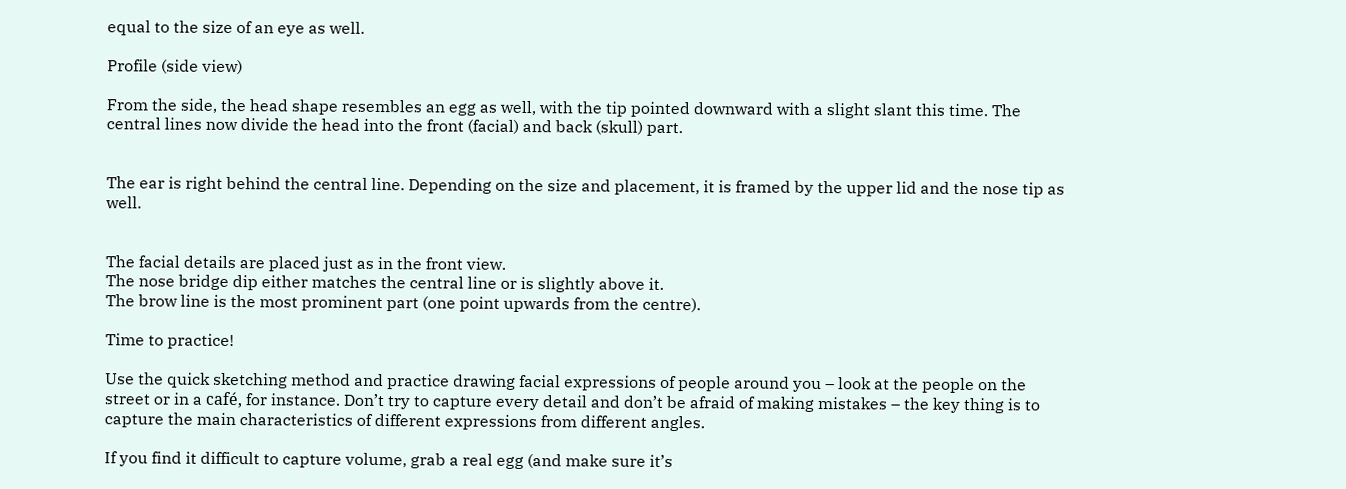equal to the size of an eye as well.

Profile (side view)

From the side, the head shape resembles an egg as well, with the tip pointed downward with a slight slant this time. The central lines now divide the head into the front (facial) and back (skull) part.


The ear is right behind the central line. Depending on the size and placement, it is framed by the upper lid and the nose tip as well.


The facial details are placed just as in the front view.
The nose bridge dip either matches the central line or is slightly above it.
The brow line is the most prominent part (one point upwards from the centre).

Time to practice!

Use the quick sketching method and practice drawing facial expressions of people around you – look at the people on the street or in a café, for instance. Don’t try to capture every detail and don’t be afraid of making mistakes – the key thing is to capture the main characteristics of different expressions from different angles.

If you find it difficult to capture volume, grab a real egg (and make sure it’s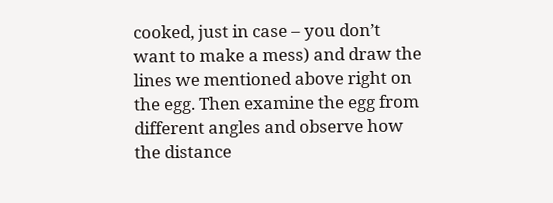cooked, just in case – you don’t want to make a mess) and draw the lines we mentioned above right on the egg. Then examine the egg from different angles and observe how the distance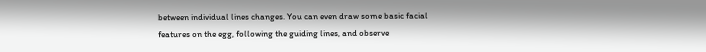between individual lines changes. You can even draw some basic facial features on the egg, following the guiding lines, and observe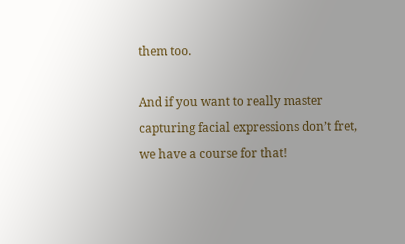them too.

And if you want to really master capturing facial expressions don’t fret, we have a course for that!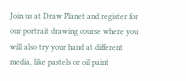Join us at Draw Planet and register for our portrait drawing course where you will also try your hand at different media, like pastels or oil paint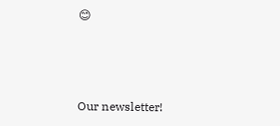😊



Our newsletter!